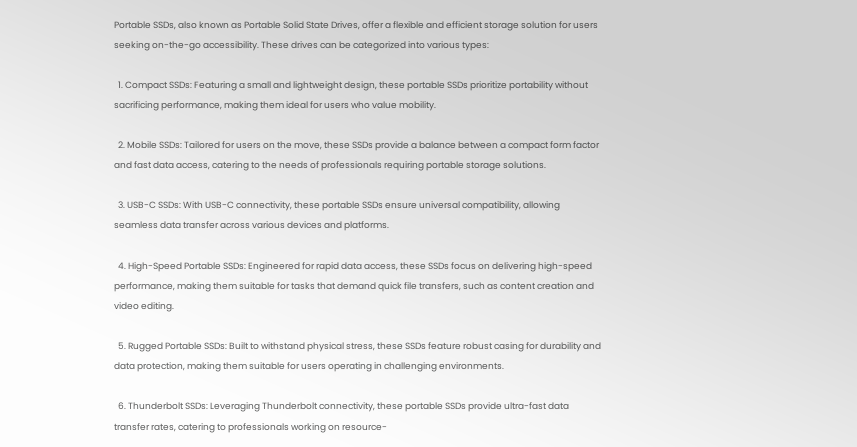Portable SSDs, also known as Portable Solid State Drives, offer a flexible and efficient storage solution for users seeking on-the-go accessibility. These drives can be categorized into various types:

  1. Compact SSDs: Featuring a small and lightweight design, these portable SSDs prioritize portability without sacrificing performance, making them ideal for users who value mobility.

  2. Mobile SSDs: Tailored for users on the move, these SSDs provide a balance between a compact form factor and fast data access, catering to the needs of professionals requiring portable storage solutions.

  3. USB-C SSDs: With USB-C connectivity, these portable SSDs ensure universal compatibility, allowing seamless data transfer across various devices and platforms.

  4. High-Speed Portable SSDs: Engineered for rapid data access, these SSDs focus on delivering high-speed performance, making them suitable for tasks that demand quick file transfers, such as content creation and video editing.

  5. Rugged Portable SSDs: Built to withstand physical stress, these SSDs feature robust casing for durability and data protection, making them suitable for users operating in challenging environments.

  6. Thunderbolt SSDs: Leveraging Thunderbolt connectivity, these portable SSDs provide ultra-fast data transfer rates, catering to professionals working on resource-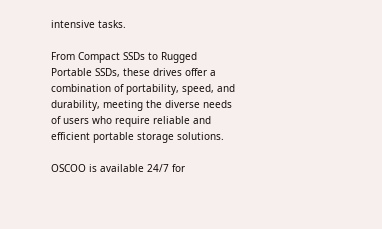intensive tasks.

From Compact SSDs to Rugged Portable SSDs, these drives offer a combination of portability, speed, and durability, meeting the diverse needs of users who require reliable and efficient portable storage solutions.

OSCOO is available 24/7 for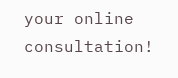your online consultation!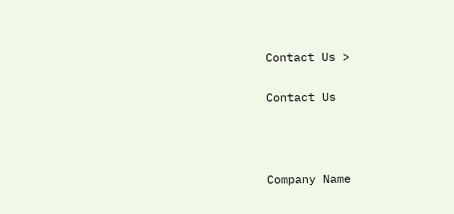Contact Us >

Contact Us



Company Name